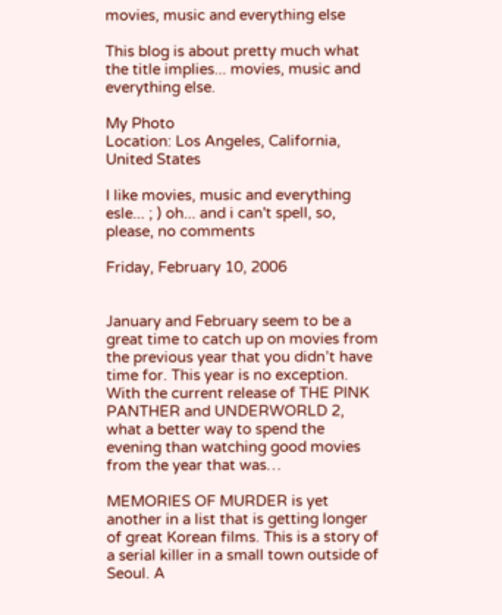movies, music and everything else

This blog is about pretty much what the title implies... movies, music and everything else.

My Photo
Location: Los Angeles, California, United States

I like movies, music and everything esle... ; ) oh... and i can't spell, so, please, no comments

Friday, February 10, 2006


January and February seem to be a great time to catch up on movies from the previous year that you didn’t have time for. This year is no exception. With the current release of THE PINK PANTHER and UNDERWORLD 2, what a better way to spend the evening than watching good movies from the year that was…

MEMORIES OF MURDER is yet another in a list that is getting longer of great Korean films. This is a story of a serial killer in a small town outside of Seoul. A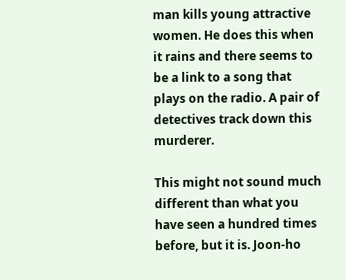man kills young attractive women. He does this when it rains and there seems to be a link to a song that plays on the radio. A pair of detectives track down this murderer.

This might not sound much different than what you have seen a hundred times before, but it is. Joon-ho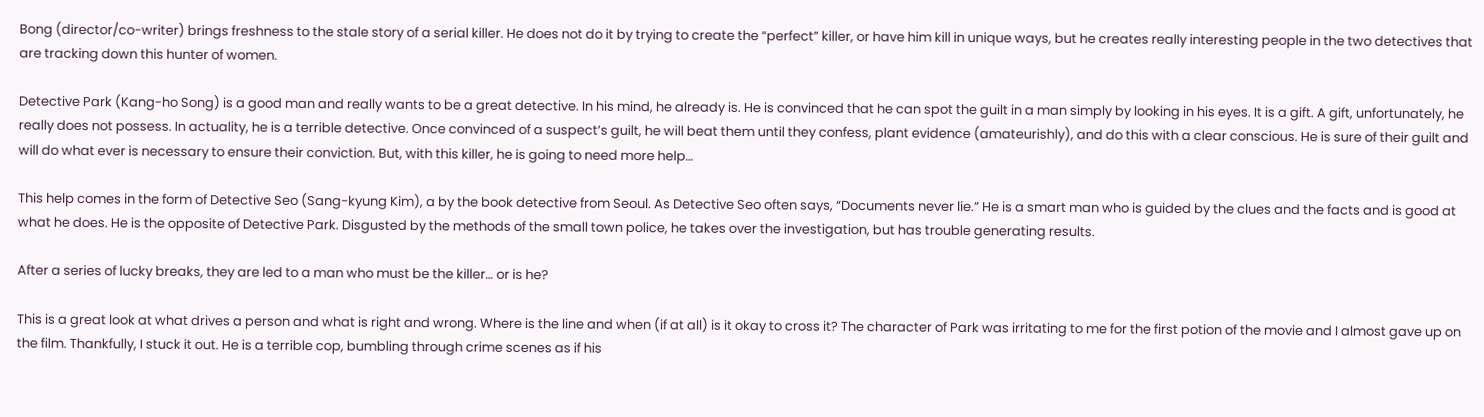Bong (director/co-writer) brings freshness to the stale story of a serial killer. He does not do it by trying to create the “perfect” killer, or have him kill in unique ways, but he creates really interesting people in the two detectives that are tracking down this hunter of women.

Detective Park (Kang-ho Song) is a good man and really wants to be a great detective. In his mind, he already is. He is convinced that he can spot the guilt in a man simply by looking in his eyes. It is a gift. A gift, unfortunately, he really does not possess. In actuality, he is a terrible detective. Once convinced of a suspect’s guilt, he will beat them until they confess, plant evidence (amateurishly), and do this with a clear conscious. He is sure of their guilt and will do what ever is necessary to ensure their conviction. But, with this killer, he is going to need more help…

This help comes in the form of Detective Seo (Sang-kyung Kim), a by the book detective from Seoul. As Detective Seo often says, “Documents never lie.” He is a smart man who is guided by the clues and the facts and is good at what he does. He is the opposite of Detective Park. Disgusted by the methods of the small town police, he takes over the investigation, but has trouble generating results.

After a series of lucky breaks, they are led to a man who must be the killer… or is he?

This is a great look at what drives a person and what is right and wrong. Where is the line and when (if at all) is it okay to cross it? The character of Park was irritating to me for the first potion of the movie and I almost gave up on the film. Thankfully, I stuck it out. He is a terrible cop, bumbling through crime scenes as if his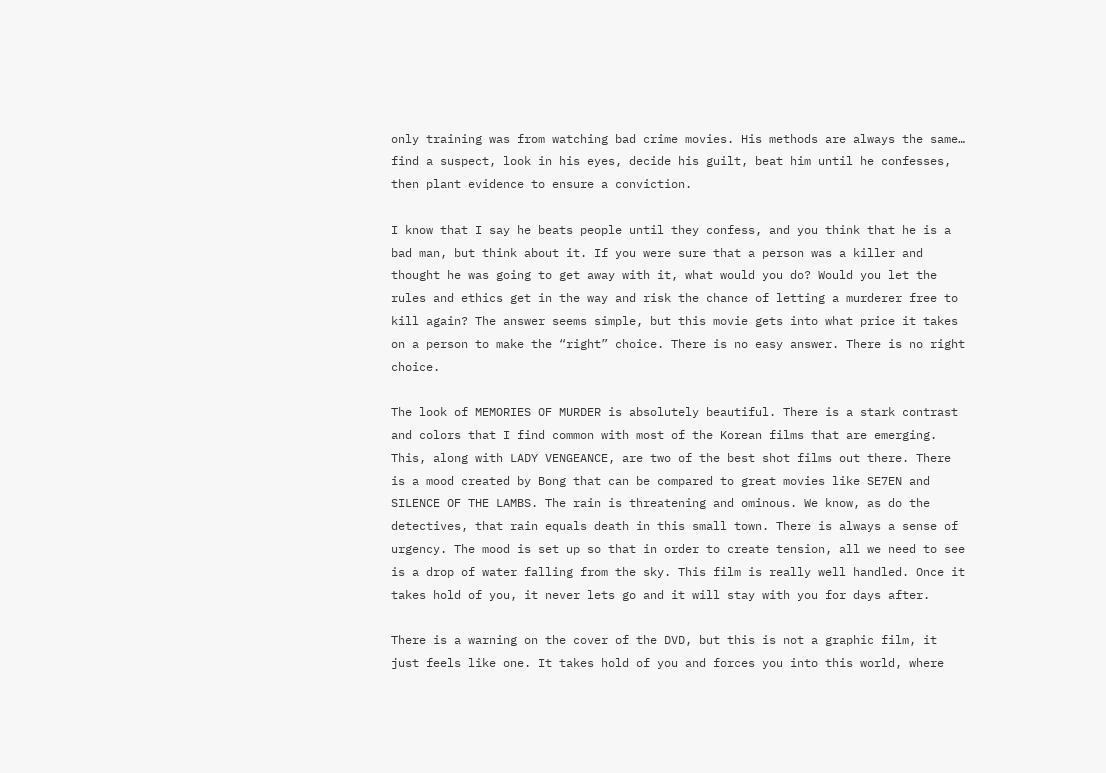only training was from watching bad crime movies. His methods are always the same… find a suspect, look in his eyes, decide his guilt, beat him until he confesses, then plant evidence to ensure a conviction.

I know that I say he beats people until they confess, and you think that he is a bad man, but think about it. If you were sure that a person was a killer and thought he was going to get away with it, what would you do? Would you let the rules and ethics get in the way and risk the chance of letting a murderer free to kill again? The answer seems simple, but this movie gets into what price it takes on a person to make the “right” choice. There is no easy answer. There is no right choice.

The look of MEMORIES OF MURDER is absolutely beautiful. There is a stark contrast and colors that I find common with most of the Korean films that are emerging. This, along with LADY VENGEANCE, are two of the best shot films out there. There is a mood created by Bong that can be compared to great movies like SE7EN and SILENCE OF THE LAMBS. The rain is threatening and ominous. We know, as do the detectives, that rain equals death in this small town. There is always a sense of urgency. The mood is set up so that in order to create tension, all we need to see is a drop of water falling from the sky. This film is really well handled. Once it takes hold of you, it never lets go and it will stay with you for days after.

There is a warning on the cover of the DVD, but this is not a graphic film, it just feels like one. It takes hold of you and forces you into this world, where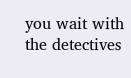you wait with the detectives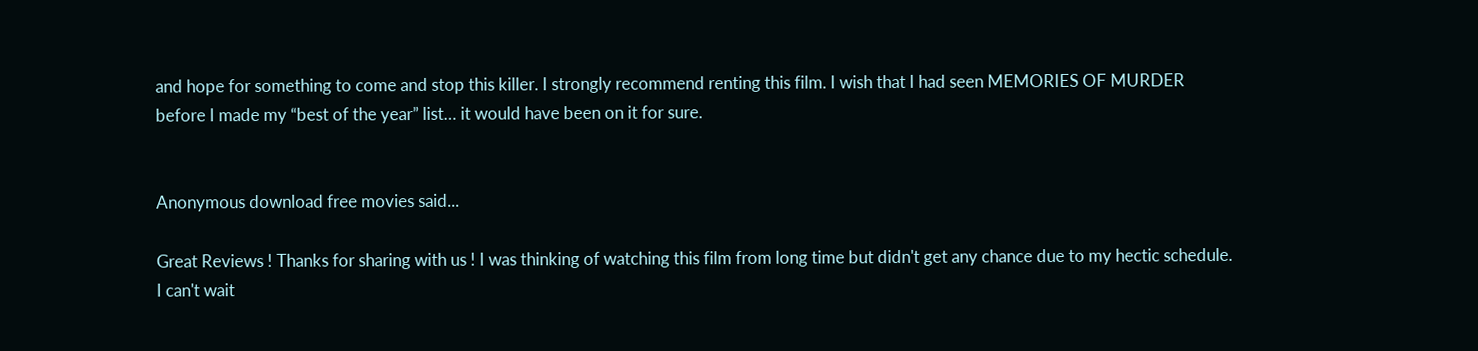and hope for something to come and stop this killer. I strongly recommend renting this film. I wish that I had seen MEMORIES OF MURDER before I made my “best of the year” list… it would have been on it for sure.


Anonymous download free movies said...

Great Reviews ! Thanks for sharing with us ! I was thinking of watching this film from long time but didn't get any chance due to my hectic schedule. I can't wait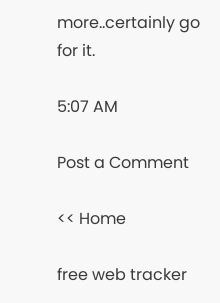more..certainly go for it.

5:07 AM

Post a Comment

<< Home

free web tracker